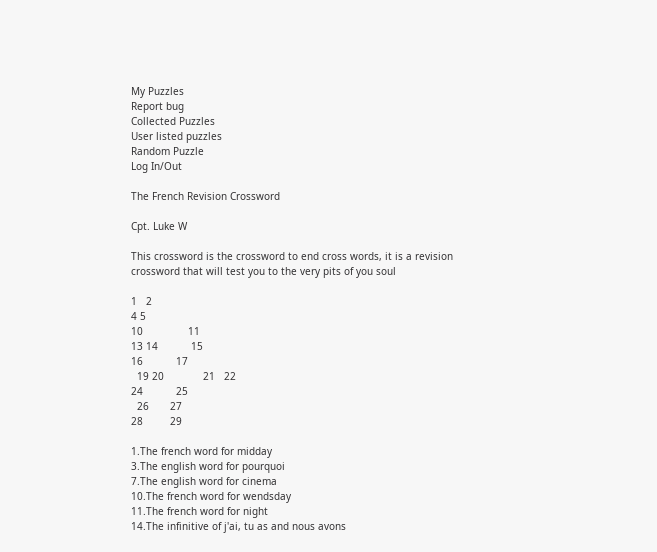My Puzzles
Report bug
Collected Puzzles
User listed puzzles
Random Puzzle
Log In/Out

The French Revision Crossword

Cpt. Luke W

This crossword is the crossword to end cross words, it is a revision crossword that will test you to the very pits of you soul

1   2
4 5
10               11
13 14           15
16           17
  19 20             21   22
24           25
  26       27
28         29

1.The french word for midday
3.The english word for pourquoi
7.The english word for cinema
10.The french word for wendsday
11.The french word for night
14.The infinitive of j'ai, tu as and nous avons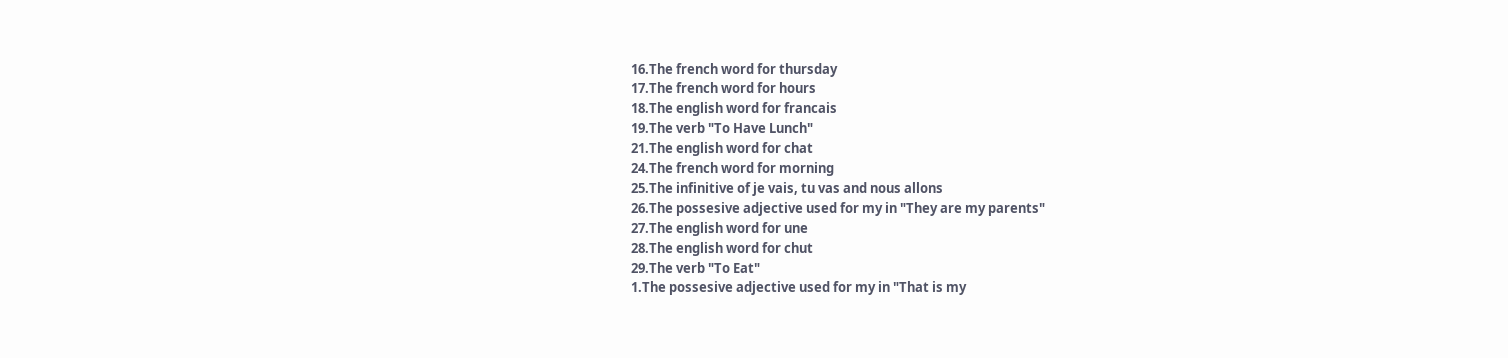16.The french word for thursday
17.The french word for hours
18.The english word for francais
19.The verb "To Have Lunch"
21.The english word for chat
24.The french word for morning
25.The infinitive of je vais, tu vas and nous allons
26.The possesive adjective used for my in "They are my parents"
27.The english word for une
28.The english word for chut
29.The verb "To Eat"
1.The possesive adjective used for my in "That is my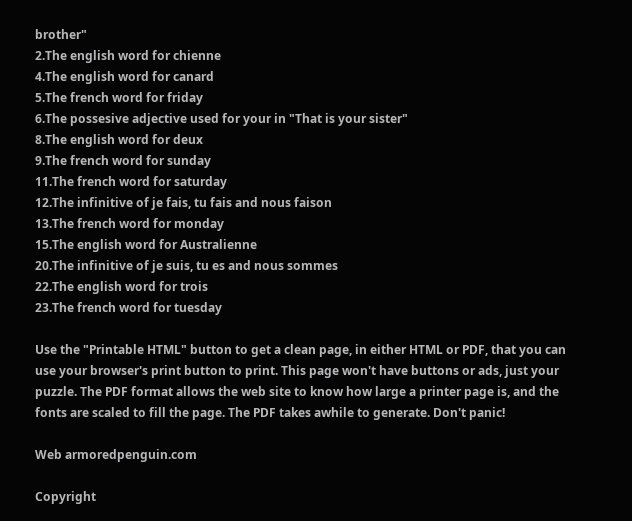brother"
2.The english word for chienne
4.The english word for canard
5.The french word for friday
6.The possesive adjective used for your in "That is your sister"
8.The english word for deux
9.The french word for sunday
11.The french word for saturday
12.The infinitive of je fais, tu fais and nous faison
13.The french word for monday
15.The english word for Australienne
20.The infinitive of je suis, tu es and nous sommes
22.The english word for trois
23.The french word for tuesday

Use the "Printable HTML" button to get a clean page, in either HTML or PDF, that you can use your browser's print button to print. This page won't have buttons or ads, just your puzzle. The PDF format allows the web site to know how large a printer page is, and the fonts are scaled to fill the page. The PDF takes awhile to generate. Don't panic!

Web armoredpenguin.com

Copyright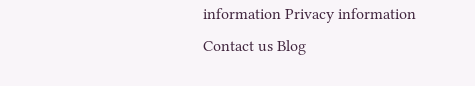information Privacy information Contact us Blog